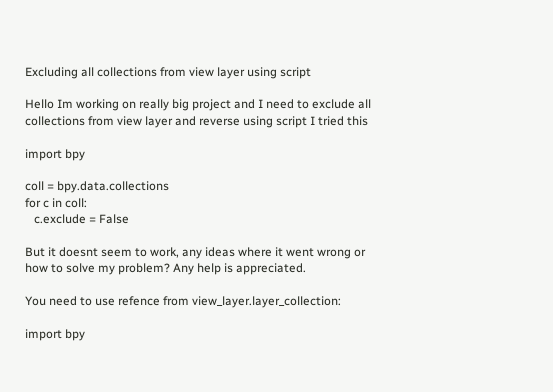Excluding all collections from view layer using script

Hello Im working on really big project and I need to exclude all collections from view layer and reverse using script I tried this

import bpy

coll = bpy.data.collections
for c in coll:
   c.exclude = False

But it doesnt seem to work, any ideas where it went wrong or how to solve my problem? Any help is appreciated.

You need to use refence from view_layer.layer_collection:

import bpy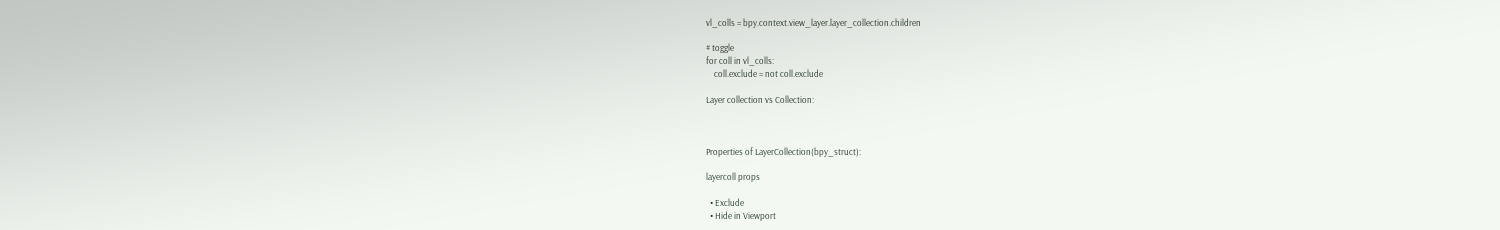vl_colls = bpy.context.view_layer.layer_collection.children

# toggle
for coll in vl_colls:
    coll.exclude = not coll.exclude

Layer collection vs Collection:



Properties of LayerCollection(bpy_struct):

layercoll props

  • Exclude
  • Hide in Viewport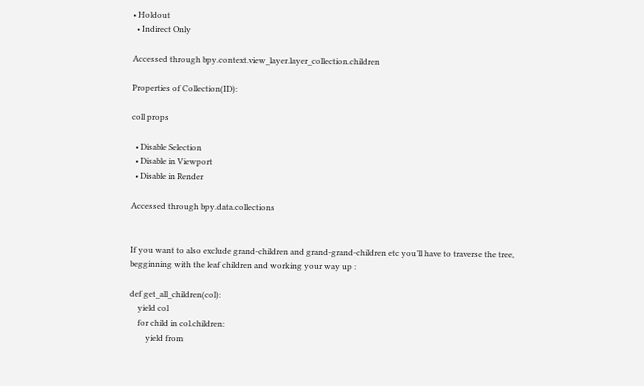• Holdout
  • Indirect Only

Accessed through bpy.context.view_layer.layer_collection.children

Properties of Collection(ID):

coll props

  • Disable Selection
  • Disable in Viewport
  • Disable in Render

Accessed through bpy.data.collections


If you want to also exclude grand-children and grand-grand-children etc you’ll have to traverse the tree, begginning with the leaf children and working your way up :

def get_all_children(col):
    yield col
    for child in col.children:
        yield from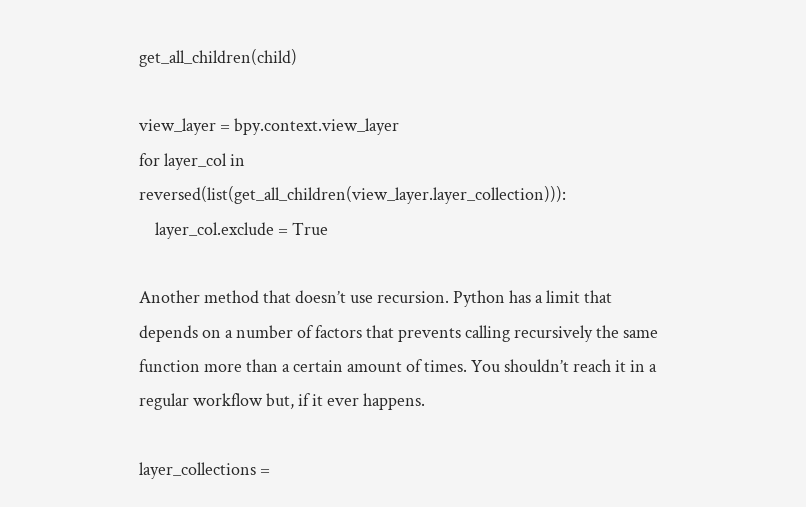get_all_children(child)

view_layer = bpy.context.view_layer
for layer_col in reversed(list(get_all_children(view_layer.layer_collection))):
    layer_col.exclude = True

Another method that doesn’t use recursion. Python has a limit that depends on a number of factors that prevents calling recursively the same function more than a certain amount of times. You shouldn’t reach it in a regular workflow but, if it ever happens.

layer_collections =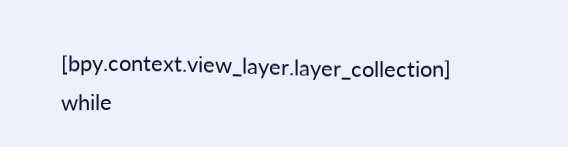[bpy.context.view_layer.layer_collection]
while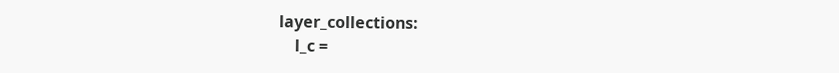layer_collections:
    l_c =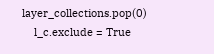layer_collections.pop(0)
    l_c.exclude = True